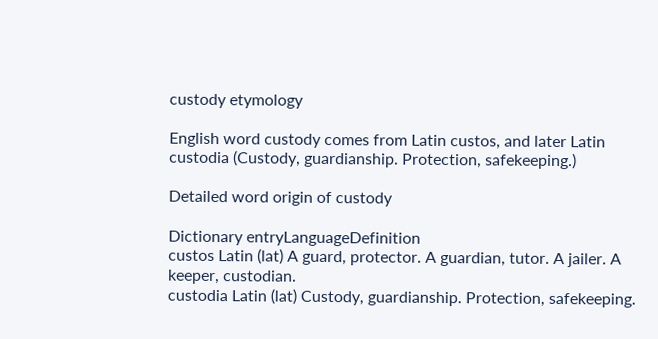custody etymology

English word custody comes from Latin custos, and later Latin custodia (Custody, guardianship. Protection, safekeeping.)

Detailed word origin of custody

Dictionary entryLanguageDefinition
custos Latin (lat) A guard, protector. A guardian, tutor. A jailer. A keeper, custodian.
custodia Latin (lat) Custody, guardianship. Protection, safekeeping.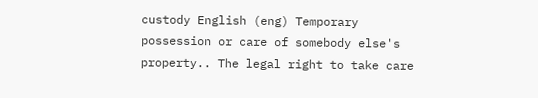custody English (eng) Temporary possession or care of somebody else's property.. The legal right to take care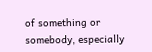of something or somebody, especially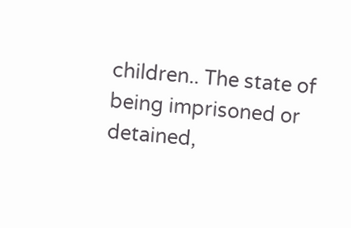children.. The state of being imprisoned or detained,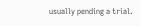usually pending a trial.